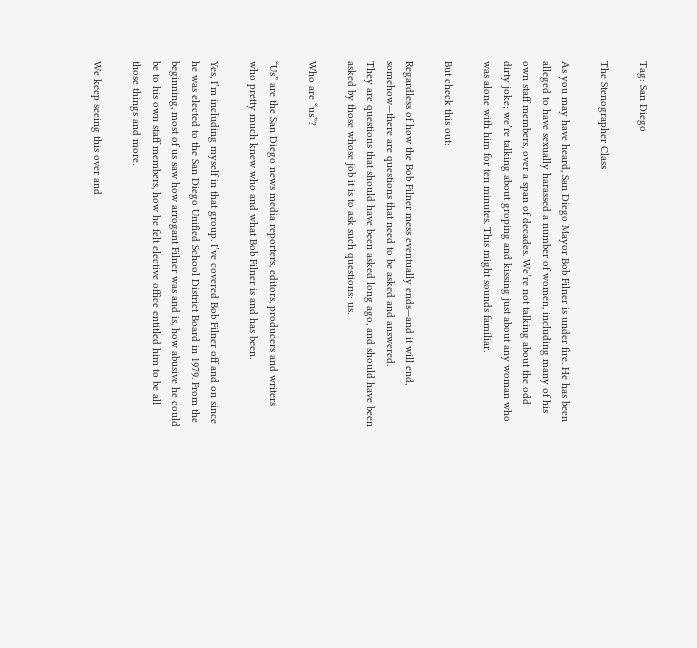Tag: San Diego

The Stenographer Class

As you may have heard, San Diego Mayor Bob Filner is under fire. He has been alleged to have sexually harassed a number of women, including many of his own staff members, over a span of decades. We’re not talking about the odd dirty joke; we’re talking about groping and kissing just about any woman who was alone with him for ten minutes. This might sounds familiar.

But check this out:

Regardless of how the Bob Filner mess eventually ends—and it will end, somehow—there are questions that need to be asked and answered.
They are questions that should have been asked long ago, and should have been asked by those whose job it is to ask such questions: us.

Who are “us”?

“Us” are the San Diego news media reporters, editors, producers and writers who pretty much knew who and what Bob Filner is and has been.

Yes, I’m including myself in that group. I’ve covered Bob Filner off and on since he was elected to the San Diego Unified School District Board in 1979. From the beginning, most of us saw how arrogant Filner was and is, how abusive he could be to his own staff members, how he felt elective office entitled him to be all those things and more.

We keep seeing this over and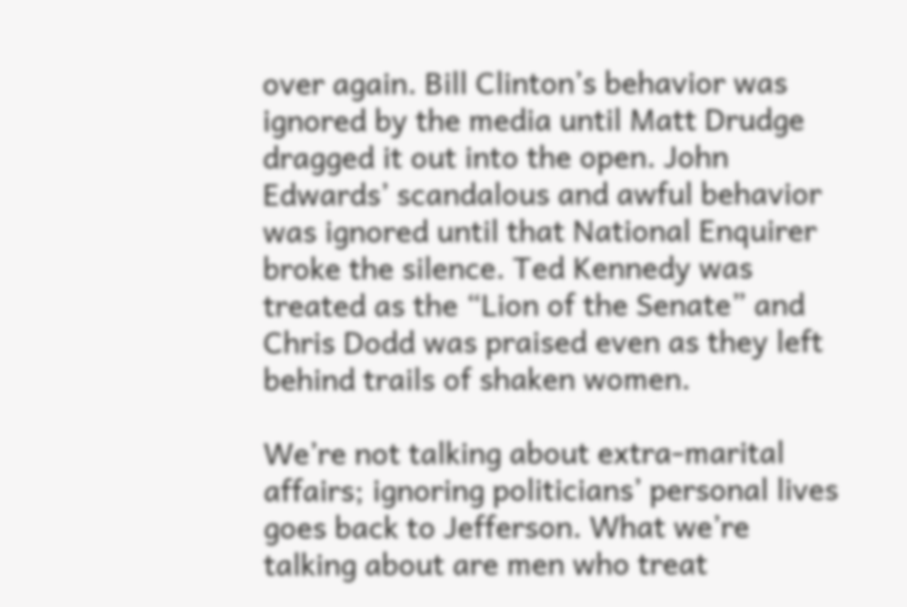over again. Bill Clinton’s behavior was ignored by the media until Matt Drudge dragged it out into the open. John Edwards’ scandalous and awful behavior was ignored until that National Enquirer broke the silence. Ted Kennedy was treated as the “Lion of the Senate” and Chris Dodd was praised even as they left behind trails of shaken women.

We’re not talking about extra-marital affairs; ignoring politicians’ personal lives goes back to Jefferson. What we’re talking about are men who treat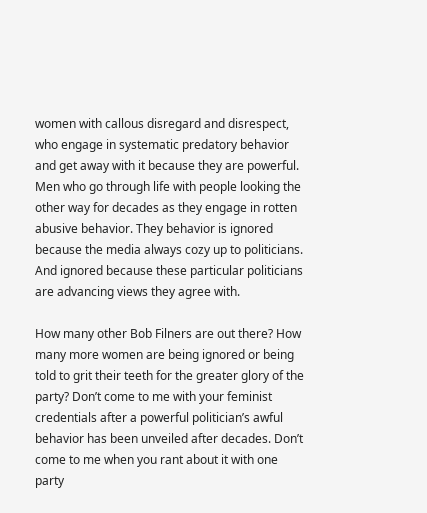women with callous disregard and disrespect, who engage in systematic predatory behavior and get away with it because they are powerful. Men who go through life with people looking the other way for decades as they engage in rotten abusive behavior. They behavior is ignored because the media always cozy up to politicians. And ignored because these particular politicians are advancing views they agree with.

How many other Bob Filners are out there? How many more women are being ignored or being told to grit their teeth for the greater glory of the party? Don’t come to me with your feminist credentials after a powerful politician’s awful behavior has been unveiled after decades. Don’t come to me when you rant about it with one party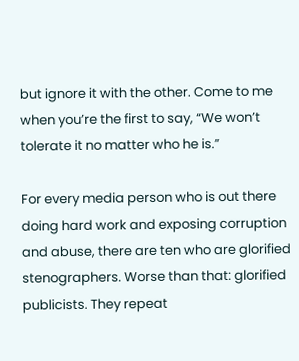but ignore it with the other. Come to me when you’re the first to say, “We won’t tolerate it no matter who he is.”

For every media person who is out there doing hard work and exposing corruption and abuse, there are ten who are glorified stenographers. Worse than that: glorified publicists. They repeat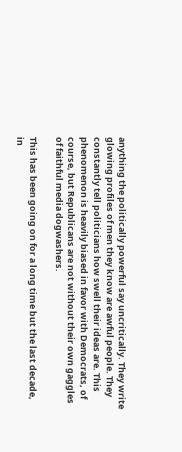anything the politically powerful say uncritically. They write glowing profiles of men they know are awful people. They constantly tell politicians how swell their ideas are. This phenomenon is heavily biased in favor with Democrats, of course, but Republicans are not without their own gaggles of faithful media dogwashers.

This has been going on for a long time but the last decade, in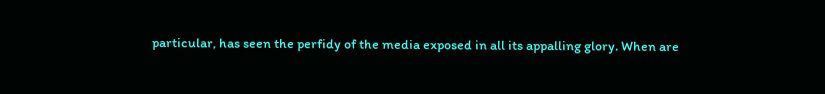particular, has seen the perfidy of the media exposed in all its appalling glory. When are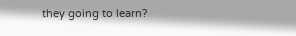they going to learn?